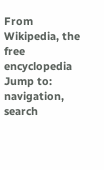From Wikipedia, the free encyclopedia
Jump to: navigation, search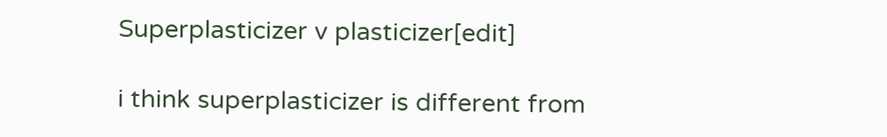Superplasticizer v plasticizer[edit]

i think superplasticizer is different from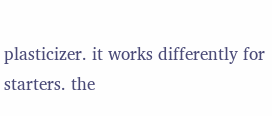plasticizer. it works differently for starters. the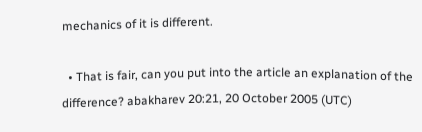mechanics of it is different.

  • That is fair, can you put into the article an explanation of the difference? abakharev 20:21, 20 October 2005 (UTC)